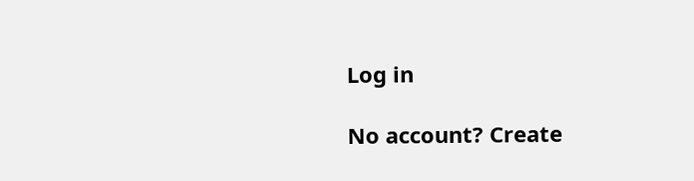Log in

No account? Create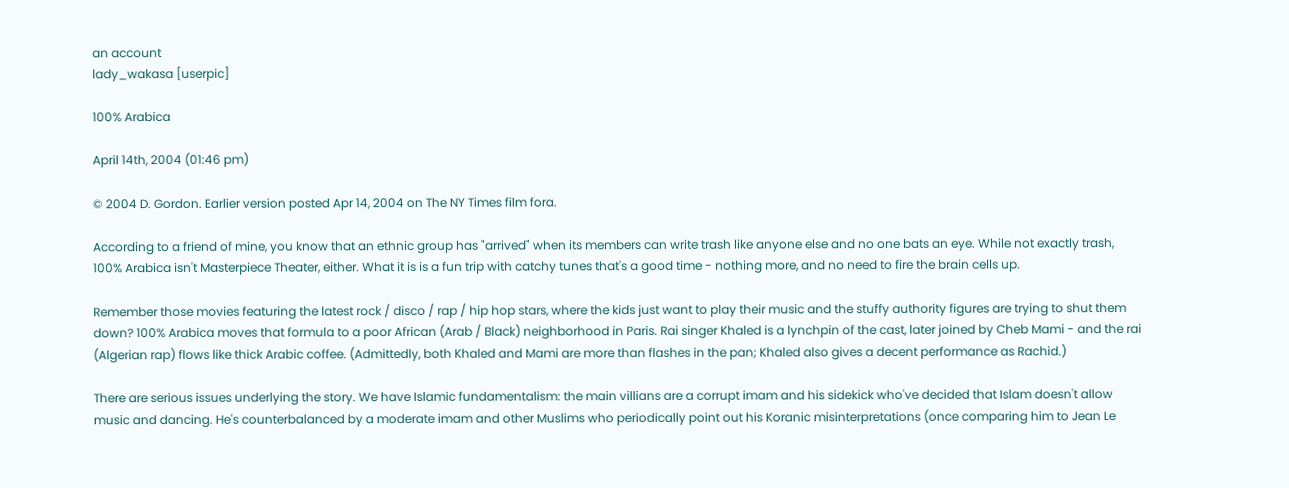an account
lady_wakasa [userpic]

100% Arabica

April 14th, 2004 (01:46 pm)

© 2004 D. Gordon. Earlier version posted Apr 14, 2004 on The NY Times film fora.

According to a friend of mine, you know that an ethnic group has "arrived" when its members can write trash like anyone else and no one bats an eye. While not exactly trash, 100% Arabica isn't Masterpiece Theater, either. What it is is a fun trip with catchy tunes that's a good time - nothing more, and no need to fire the brain cells up.

Remember those movies featuring the latest rock / disco / rap / hip hop stars, where the kids just want to play their music and the stuffy authority figures are trying to shut them down? 100% Arabica moves that formula to a poor African (Arab / Black) neighborhood in Paris. Rai singer Khaled is a lynchpin of the cast, later joined by Cheb Mami - and the rai (Algerian rap) flows like thick Arabic coffee. (Admittedly, both Khaled and Mami are more than flashes in the pan; Khaled also gives a decent performance as Rachid.)

There are serious issues underlying the story. We have Islamic fundamentalism: the main villians are a corrupt imam and his sidekick who've decided that Islam doesn't allow music and dancing. He's counterbalanced by a moderate imam and other Muslims who periodically point out his Koranic misinterpretations (once comparing him to Jean Le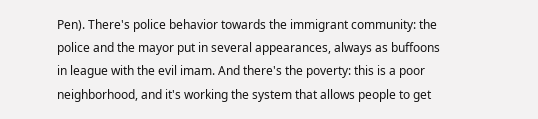Pen). There's police behavior towards the immigrant community: the police and the mayor put in several appearances, always as buffoons in league with the evil imam. And there's the poverty: this is a poor neighborhood, and it's working the system that allows people to get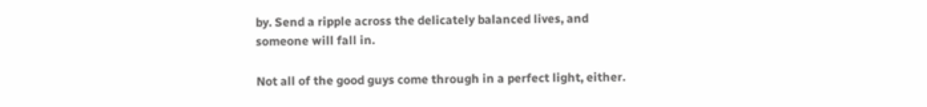by. Send a ripple across the delicately balanced lives, and someone will fall in.

Not all of the good guys come through in a perfect light, either.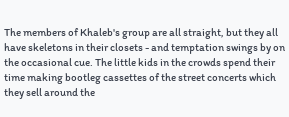The members of Khaleb's group are all straight, but they all have skeletons in their closets - and temptation swings by on the occasional cue. The little kids in the crowds spend their time making bootleg cassettes of the street concerts which they sell around the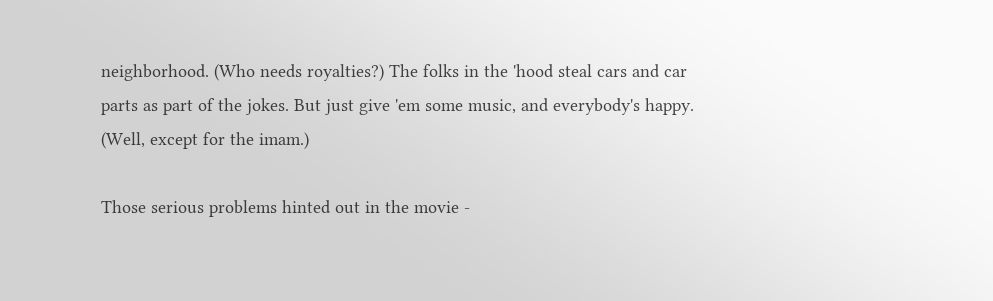neighborhood. (Who needs royalties?) The folks in the 'hood steal cars and car parts as part of the jokes. But just give 'em some music, and everybody's happy. (Well, except for the imam.)

Those serious problems hinted out in the movie -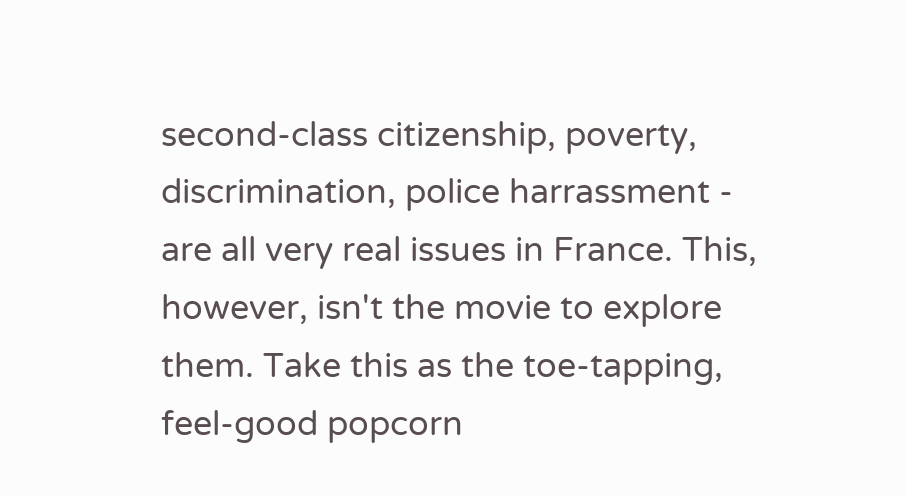second-class citizenship, poverty, discrimination, police harrassment - are all very real issues in France. This, however, isn't the movie to explore them. Take this as the toe-tapping, feel-good popcorn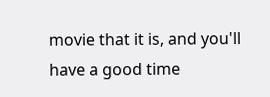movie that it is, and you'll have a good time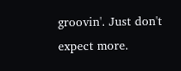groovin'. Just don't expect more.